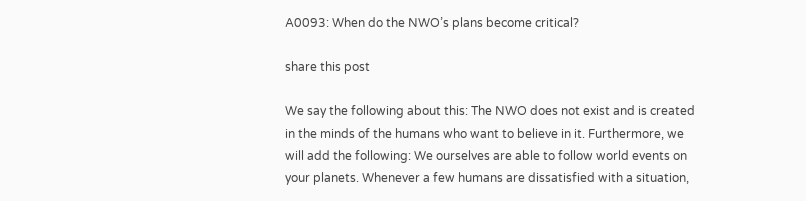A0093: When do the NWO’s plans become critical?

share this post

We say the following about this: The NWO does not exist and is created in the minds of the humans who want to believe in it. Furthermore, we will add the following: We ourselves are able to follow world events on your planets. Whenever a few humans are dissatisfied with a situation,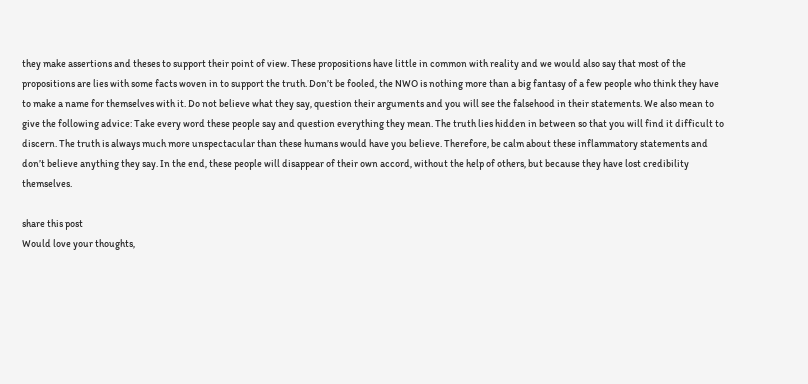they make assertions and theses to support their point of view. These propositions have little in common with reality and we would also say that most of the propositions are lies with some facts woven in to support the truth. Don’t be fooled, the NWO is nothing more than a big fantasy of a few people who think they have to make a name for themselves with it. Do not believe what they say, question their arguments and you will see the falsehood in their statements. We also mean to give the following advice: Take every word these people say and question everything they mean. The truth lies hidden in between so that you will find it difficult to discern. The truth is always much more unspectacular than these humans would have you believe. Therefore, be calm about these inflammatory statements and don’t believe anything they say. In the end, these people will disappear of their own accord, without the help of others, but because they have lost credibility themselves.

share this post
Would love your thoughts,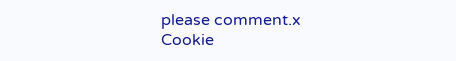please comment.x
Cookie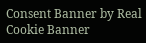Consent Banner by Real Cookie Banner